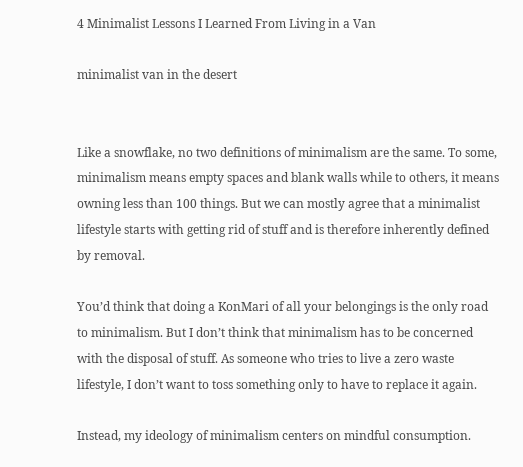4 Minimalist Lessons I Learned From Living in a Van

minimalist van in the desert


Like a snowflake, no two definitions of minimalism are the same. To some, minimalism means empty spaces and blank walls while to others, it means owning less than 100 things. But we can mostly agree that a minimalist lifestyle starts with getting rid of stuff and is therefore inherently defined by removal.

You’d think that doing a KonMari of all your belongings is the only road to minimalism. But I don’t think that minimalism has to be concerned with the disposal of stuff. As someone who tries to live a zero waste lifestyle, I don’t want to toss something only to have to replace it again.

Instead, my ideology of minimalism centers on mindful consumption.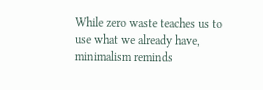While zero waste teaches us to use what we already have, minimalism reminds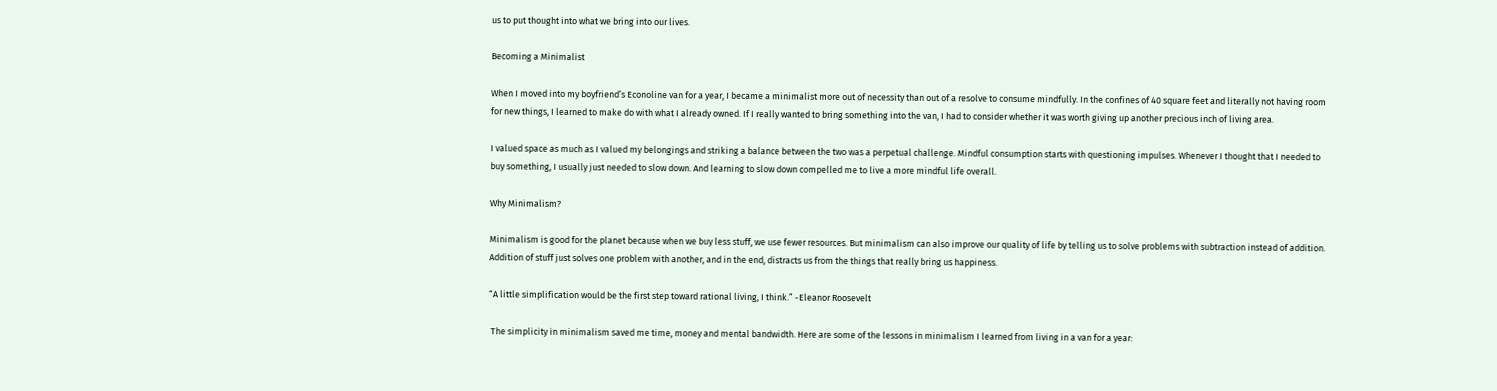us to put thought into what we bring into our lives.

Becoming a Minimalist

When I moved into my boyfriend’s Econoline van for a year, I became a minimalist more out of necessity than out of a resolve to consume mindfully. In the confines of 40 square feet and literally not having room for new things, I learned to make do with what I already owned. If I really wanted to bring something into the van, I had to consider whether it was worth giving up another precious inch of living area.

I valued space as much as I valued my belongings and striking a balance between the two was a perpetual challenge. Mindful consumption starts with questioning impulses. Whenever I thought that I needed to buy something, I usually just needed to slow down. And learning to slow down compelled me to live a more mindful life overall.

Why Minimalism?

Minimalism is good for the planet because when we buy less stuff, we use fewer resources. But minimalism can also improve our quality of life by telling us to solve problems with subtraction instead of addition. Addition of stuff just solves one problem with another, and in the end, distracts us from the things that really bring us happiness.

“A little simplification would be the first step toward rational living, I think.” -Eleanor Roosevelt

 The simplicity in minimalism saved me time, money and mental bandwidth. Here are some of the lessons in minimalism I learned from living in a van for a year: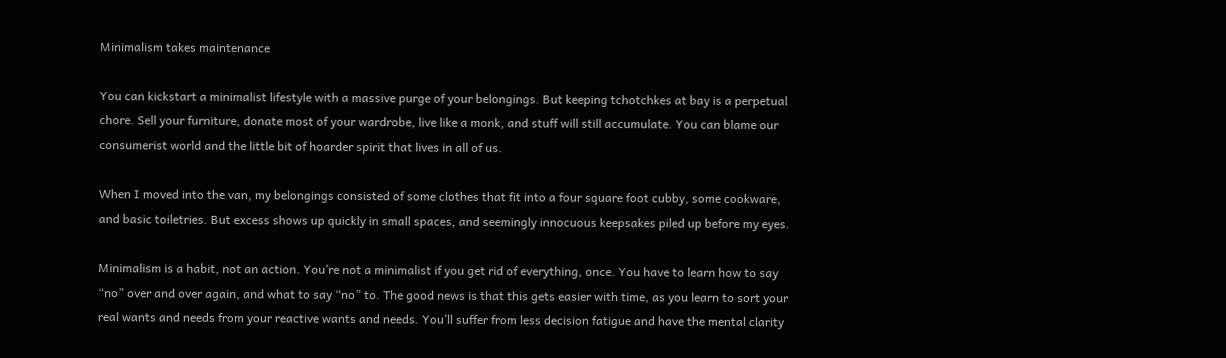Minimalism takes maintenance

You can kickstart a minimalist lifestyle with a massive purge of your belongings. But keeping tchotchkes at bay is a perpetual chore. Sell your furniture, donate most of your wardrobe, live like a monk, and stuff will still accumulate. You can blame our consumerist world and the little bit of hoarder spirit that lives in all of us.

When I moved into the van, my belongings consisted of some clothes that fit into a four square foot cubby, some cookware, and basic toiletries. But excess shows up quickly in small spaces, and seemingly innocuous keepsakes piled up before my eyes.

Minimalism is a habit, not an action. You’re not a minimalist if you get rid of everything, once. You have to learn how to say “no” over and over again, and what to say “no” to. The good news is that this gets easier with time, as you learn to sort your real wants and needs from your reactive wants and needs. You’ll suffer from less decision fatigue and have the mental clarity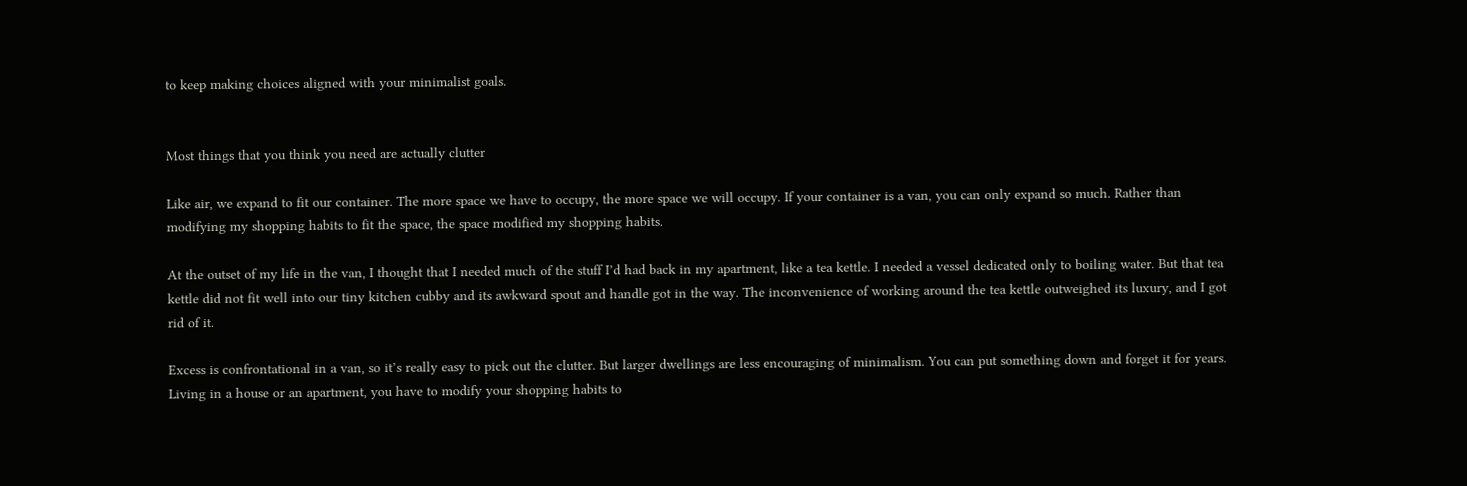to keep making choices aligned with your minimalist goals.


Most things that you think you need are actually clutter

Like air, we expand to fit our container. The more space we have to occupy, the more space we will occupy. If your container is a van, you can only expand so much. Rather than modifying my shopping habits to fit the space, the space modified my shopping habits.

At the outset of my life in the van, I thought that I needed much of the stuff I’d had back in my apartment, like a tea kettle. I needed a vessel dedicated only to boiling water. But that tea kettle did not fit well into our tiny kitchen cubby and its awkward spout and handle got in the way. The inconvenience of working around the tea kettle outweighed its luxury, and I got rid of it.

Excess is confrontational in a van, so it’s really easy to pick out the clutter. But larger dwellings are less encouraging of minimalism. You can put something down and forget it for years. Living in a house or an apartment, you have to modify your shopping habits to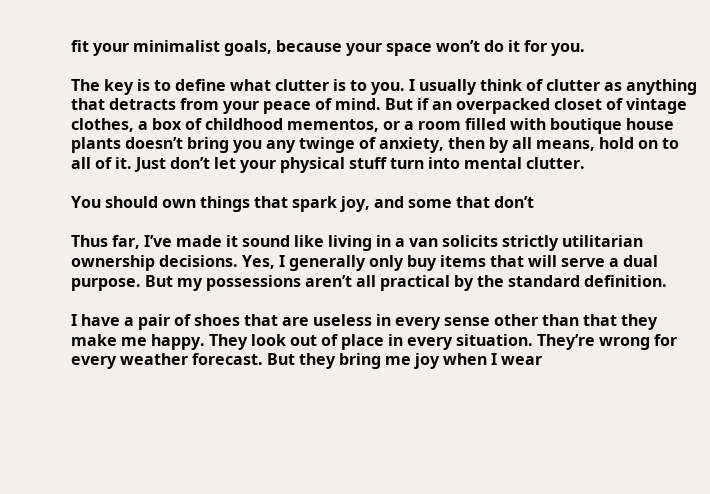fit your minimalist goals, because your space won’t do it for you.

The key is to define what clutter is to you. I usually think of clutter as anything that detracts from your peace of mind. But if an overpacked closet of vintage clothes, a box of childhood mementos, or a room filled with boutique house plants doesn’t bring you any twinge of anxiety, then by all means, hold on to all of it. Just don’t let your physical stuff turn into mental clutter.

You should own things that spark joy, and some that don’t

Thus far, I’ve made it sound like living in a van solicits strictly utilitarian ownership decisions. Yes, I generally only buy items that will serve a dual purpose. But my possessions aren’t all practical by the standard definition.

I have a pair of shoes that are useless in every sense other than that they make me happy. They look out of place in every situation. They’re wrong for every weather forecast. But they bring me joy when I wear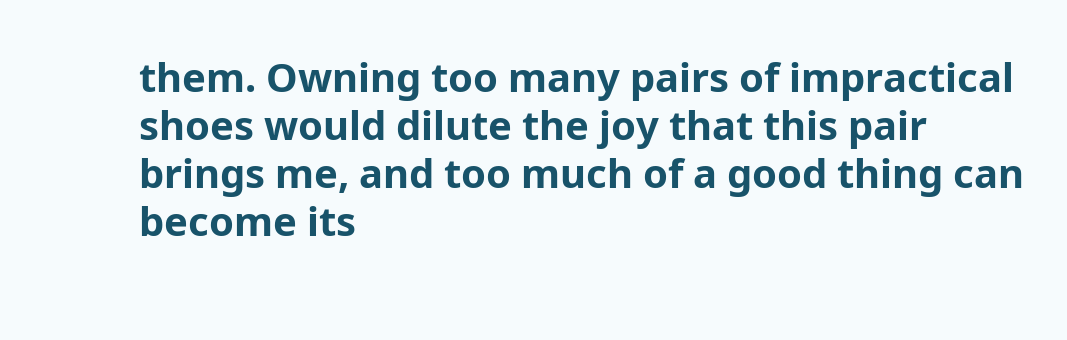them. Owning too many pairs of impractical shoes would dilute the joy that this pair brings me, and too much of a good thing can become its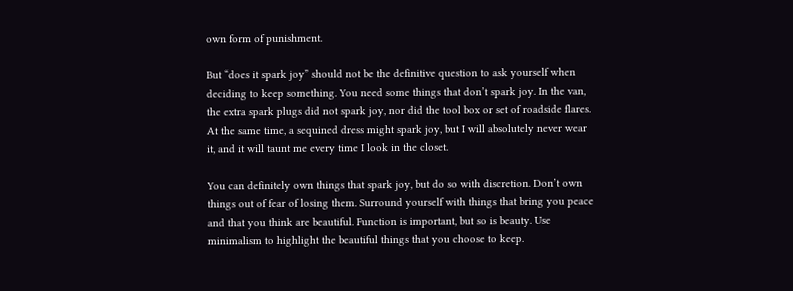own form of punishment.

But “does it spark joy” should not be the definitive question to ask yourself when deciding to keep something. You need some things that don’t spark joy. In the van, the extra spark plugs did not spark joy, nor did the tool box or set of roadside flares. At the same time, a sequined dress might spark joy, but I will absolutely never wear it, and it will taunt me every time I look in the closet.

You can definitely own things that spark joy, but do so with discretion. Don’t own things out of fear of losing them. Surround yourself with things that bring you peace and that you think are beautiful. Function is important, but so is beauty. Use minimalism to highlight the beautiful things that you choose to keep.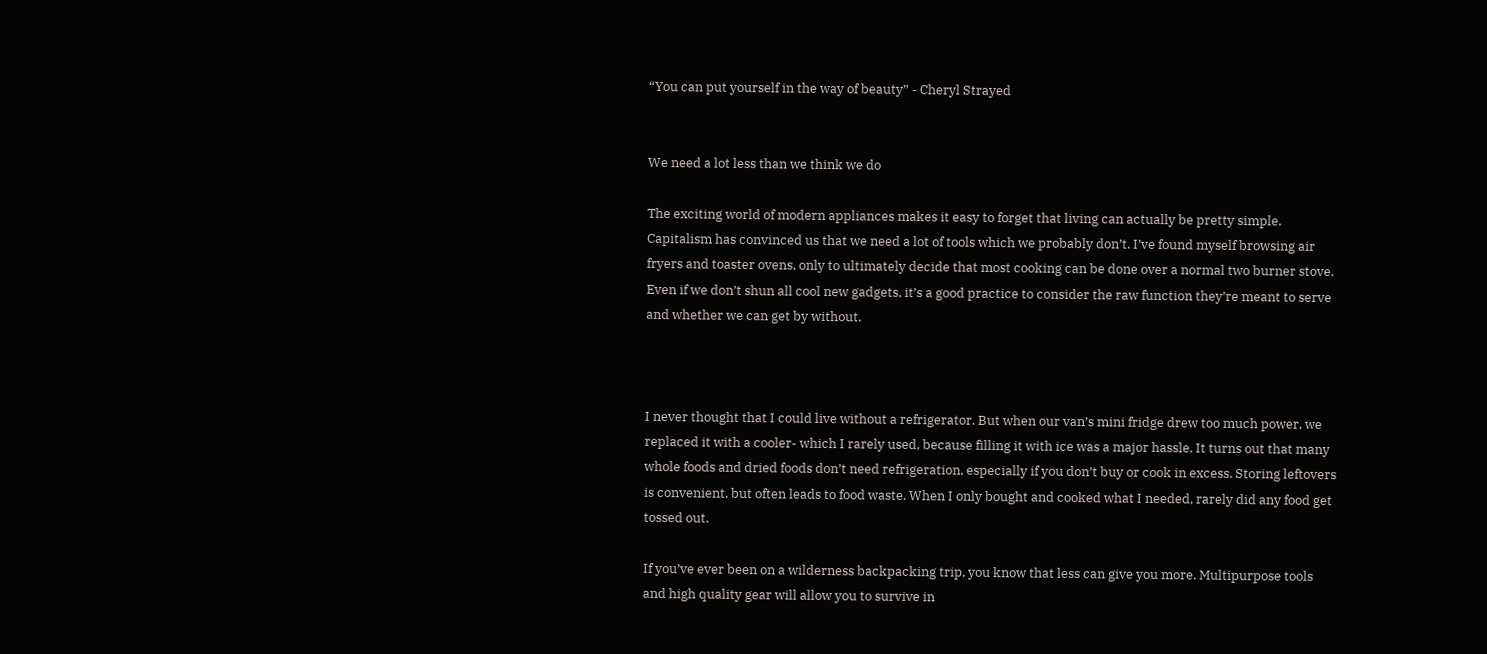“You can put yourself in the way of beauty” - Cheryl Strayed


We need a lot less than we think we do

The exciting world of modern appliances makes it easy to forget that living can actually be pretty simple. Capitalism has convinced us that we need a lot of tools which we probably don’t. I’ve found myself browsing air fryers and toaster ovens, only to ultimately decide that most cooking can be done over a normal two burner stove. Even if we don’t shun all cool new gadgets, it’s a good practice to consider the raw function they’re meant to serve and whether we can get by without.



I never thought that I could live without a refrigerator. But when our van’s mini fridge drew too much power, we replaced it with a cooler- which I rarely used, because filling it with ice was a major hassle. It turns out that many whole foods and dried foods don’t need refrigeration, especially if you don’t buy or cook in excess. Storing leftovers is convenient, but often leads to food waste. When I only bought and cooked what I needed, rarely did any food get tossed out.

If you’ve ever been on a wilderness backpacking trip, you know that less can give you more. Multipurpose tools and high quality gear will allow you to survive in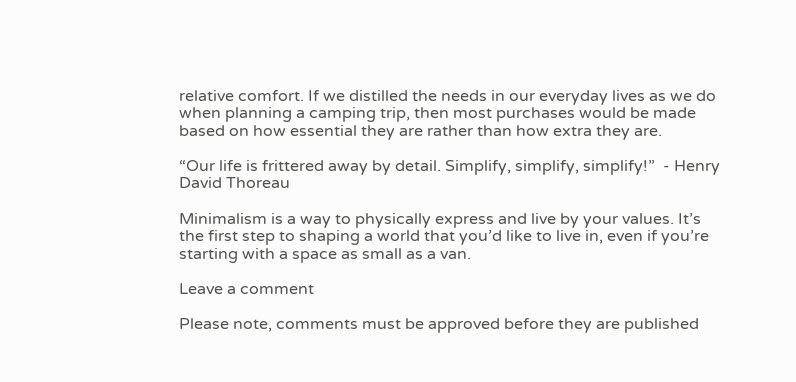relative comfort. If we distilled the needs in our everyday lives as we do when planning a camping trip, then most purchases would be made based on how essential they are rather than how extra they are.

“Our life is frittered away by detail. Simplify, simplify, simplify!”  - Henry David Thoreau

Minimalism is a way to physically express and live by your values. It’s the first step to shaping a world that you’d like to live in, even if you’re starting with a space as small as a van.

Leave a comment

Please note, comments must be approved before they are published